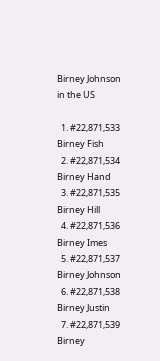Birney Johnson in the US

  1. #22,871,533 Birney Fish
  2. #22,871,534 Birney Hand
  3. #22,871,535 Birney Hill
  4. #22,871,536 Birney Imes
  5. #22,871,537 Birney Johnson
  6. #22,871,538 Birney Justin
  7. #22,871,539 Birney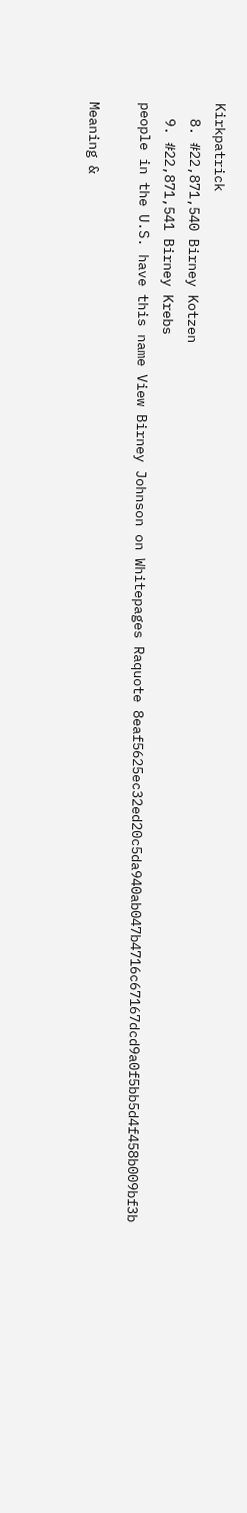Kirkpatrick
  8. #22,871,540 Birney Kotzen
  9. #22,871,541 Birney Krebs
people in the U.S. have this name View Birney Johnson on Whitepages Raquote 8eaf5625ec32ed20c5da940ab047b4716c67167dcd9a0f5bb5d4f458b009bf3b

Meaning &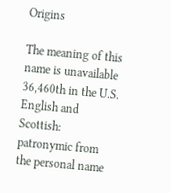Origins

The meaning of this name is unavailable
36,460th in the U.S.
English and Scottish: patronymic from the personal name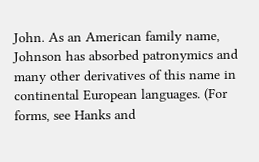John. As an American family name, Johnson has absorbed patronymics and many other derivatives of this name in continental European languages. (For forms, see Hanks and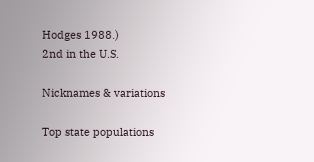Hodges 1988.)
2nd in the U.S.

Nicknames & variations

Top state populations